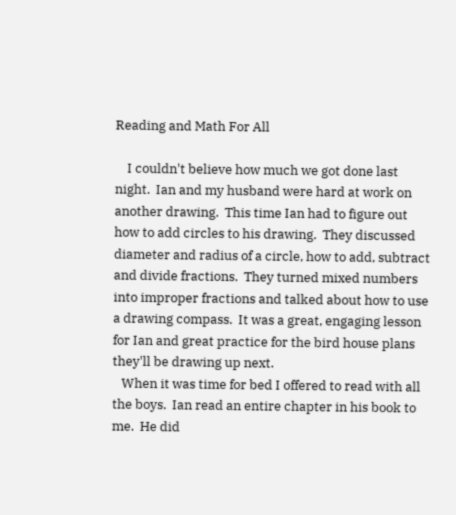Reading and Math For All

    I couldn't believe how much we got done last night.  Ian and my husband were hard at work on another drawing.  This time Ian had to figure out how to add circles to his drawing.  They discussed diameter and radius of a circle, how to add, subtract and divide fractions.  They turned mixed numbers into improper fractions and talked about how to use a drawing compass.  It was a great, engaging lesson for Ian and great practice for the bird house plans they'll be drawing up next.
   When it was time for bed I offered to read with all the boys.  Ian read an entire chapter in his book to me.  He did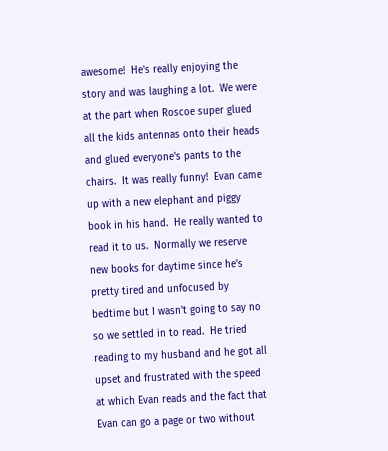awesome!  He's really enjoying the story and was laughing a lot.  We were at the part when Roscoe super glued all the kids antennas onto their heads and glued everyone's pants to the chairs.  It was really funny!  Evan came up with a new elephant and piggy book in his hand.  He really wanted to read it to us.  Normally we reserve new books for daytime since he's pretty tired and unfocused by bedtime but I wasn't going to say no so we settled in to read.  He tried reading to my husband and he got all upset and frustrated with the speed at which Evan reads and the fact that Evan can go a page or two without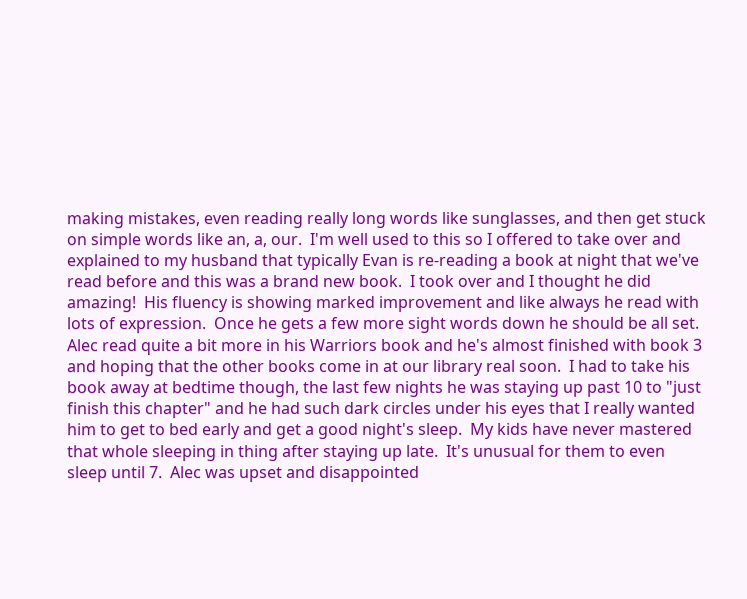making mistakes, even reading really long words like sunglasses, and then get stuck on simple words like an, a, our.  I'm well used to this so I offered to take over and explained to my husband that typically Evan is re-reading a book at night that we've read before and this was a brand new book.  I took over and I thought he did amazing!  His fluency is showing marked improvement and like always he read with lots of expression.  Once he gets a few more sight words down he should be all set.  Alec read quite a bit more in his Warriors book and he's almost finished with book 3 and hoping that the other books come in at our library real soon.  I had to take his book away at bedtime though, the last few nights he was staying up past 10 to "just finish this chapter" and he had such dark circles under his eyes that I really wanted him to get to bed early and get a good night's sleep.  My kids have never mastered that whole sleeping in thing after staying up late.  It's unusual for them to even sleep until 7.  Alec was upset and disappointed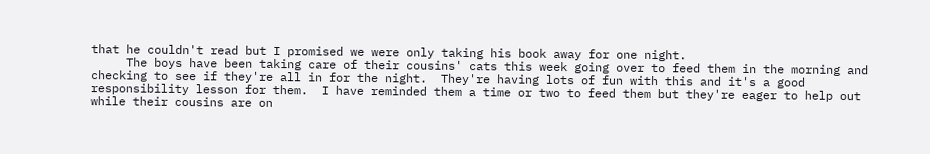that he couldn't read but I promised we were only taking his book away for one night.
     The boys have been taking care of their cousins' cats this week going over to feed them in the morning and checking to see if they're all in for the night.  They're having lots of fun with this and it's a good responsibility lesson for them.  I have reminded them a time or two to feed them but they're eager to help out while their cousins are on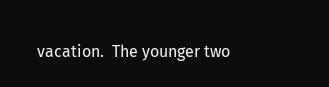vacation.  The younger two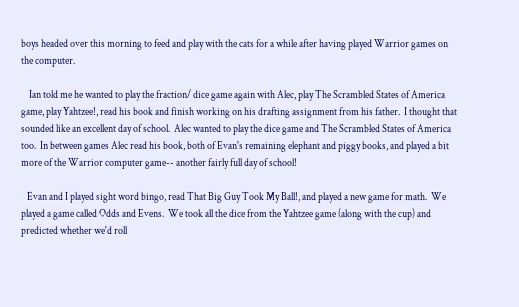boys headed over this morning to feed and play with the cats for a while after having played Warrior games on the computer.

    Ian told me he wanted to play the fraction/ dice game again with Alec, play The Scrambled States of America game, play Yahtzee!, read his book and finish working on his drafting assignment from his father.  I thought that sounded like an excellent day of school.  Alec wanted to play the dice game and The Scrambled States of America too.  In between games Alec read his book, both of Evan's remaining elephant and piggy books, and played a bit more of the Warrior computer game-- another fairly full day of school!

   Evan and I played sight word bingo, read That Big Guy Took My Ball!, and played a new game for math.  We played a game called Odds and Evens.  We took all the dice from the Yahtzee game (along with the cup) and predicted whether we'd roll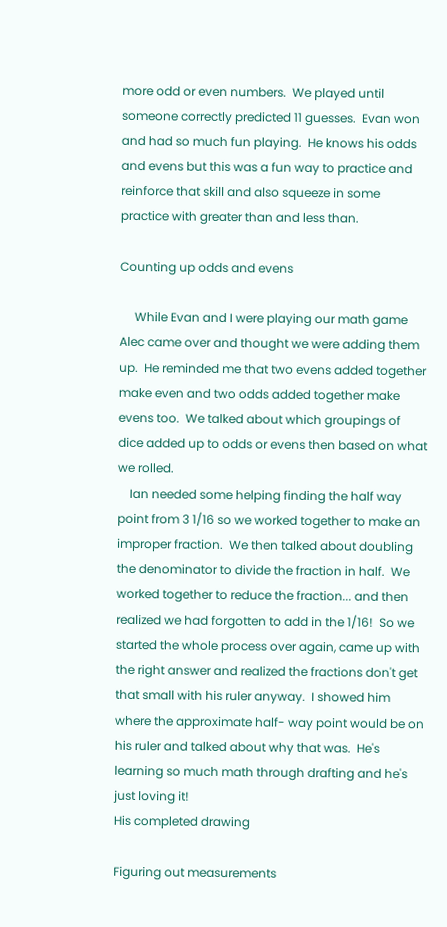more odd or even numbers.  We played until someone correctly predicted 11 guesses.  Evan won and had so much fun playing.  He knows his odds and evens but this was a fun way to practice and reinforce that skill and also squeeze in some practice with greater than and less than.

Counting up odds and evens

     While Evan and I were playing our math game Alec came over and thought we were adding them up.  He reminded me that two evens added together make even and two odds added together make evens too.  We talked about which groupings of dice added up to odds or evens then based on what we rolled.
    Ian needed some helping finding the half way point from 3 1/16 so we worked together to make an improper fraction.  We then talked about doubling the denominator to divide the fraction in half.  We worked together to reduce the fraction... and then realized we had forgotten to add in the 1/16!  So we started the whole process over again, came up with the right answer and realized the fractions don't get that small with his ruler anyway.  I showed him where the approximate half- way point would be on his ruler and talked about why that was.  He's learning so much math through drafting and he's just loving it!
His completed drawing

Figuring out measurements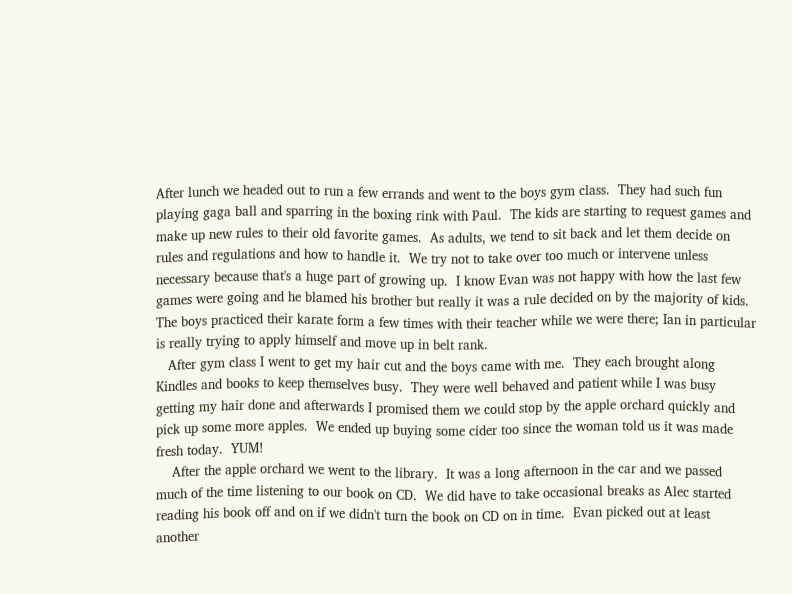After lunch we headed out to run a few errands and went to the boys gym class.  They had such fun playing gaga ball and sparring in the boxing rink with Paul.  The kids are starting to request games and make up new rules to their old favorite games.  As adults, we tend to sit back and let them decide on rules and regulations and how to handle it.  We try not to take over too much or intervene unless necessary because that's a huge part of growing up.  I know Evan was not happy with how the last few games were going and he blamed his brother but really it was a rule decided on by the majority of kids.  The boys practiced their karate form a few times with their teacher while we were there; Ian in particular is really trying to apply himself and move up in belt rank.
   After gym class I went to get my hair cut and the boys came with me.  They each brought along Kindles and books to keep themselves busy.  They were well behaved and patient while I was busy getting my hair done and afterwards I promised them we could stop by the apple orchard quickly and pick up some more apples.  We ended up buying some cider too since the woman told us it was made fresh today.  YUM!
    After the apple orchard we went to the library.  It was a long afternoon in the car and we passed much of the time listening to our book on CD.  We did have to take occasional breaks as Alec started reading his book off and on if we didn't turn the book on CD on in time.  Evan picked out at least another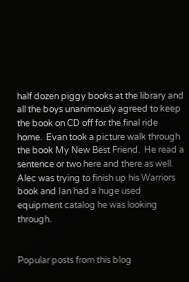half dozen piggy books at the library and all the boys unanimously agreed to keep the book on CD off for the final ride home.  Evan took a picture walk through the book My New Best Friend.  He read a sentence or two here and there as well.   Alec was trying to finish up his Warriors book and Ian had a huge used equipment catalog he was looking through.


Popular posts from this blog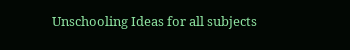Unschooling Ideas for all subjects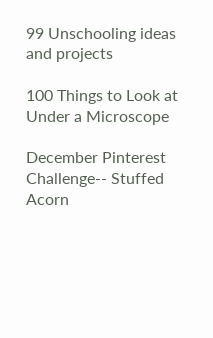99 Unschooling ideas and projects

100 Things to Look at Under a Microscope

December Pinterest Challenge-- Stuffed Acorn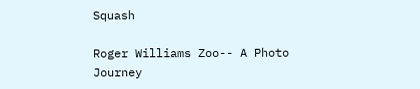Squash

Roger Williams Zoo-- A Photo Journey